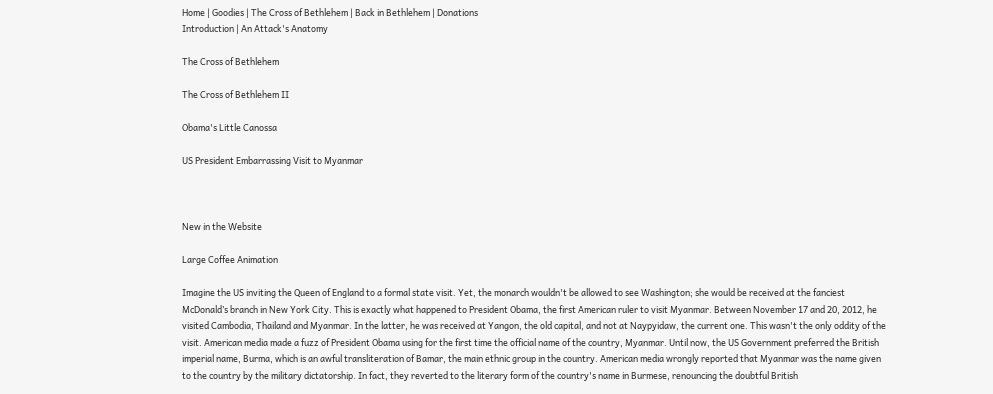Home | Goodies | The Cross of Bethlehem | Back in Bethlehem | Donations
Introduction | An Attack's Anatomy

The Cross of Bethlehem

The Cross of Bethlehem II

Obama's Little Canossa

US President Embarrassing Visit to Myanmar



New in the Website

Large Coffee Animation

Imagine the US inviting the Queen of England to a formal state visit. Yet, the monarch wouldn't be allowed to see Washington; she would be received at the fanciest McDonald’s branch in New York City. This is exactly what happened to President Obama, the first American ruler to visit Myanmar. Between November 17 and 20, 2012, he visited Cambodia, Thailand and Myanmar. In the latter, he was received at Yangon, the old capital, and not at Naypyidaw, the current one. This wasn't the only oddity of the visit. American media made a fuzz of President Obama using for the first time the official name of the country, Myanmar. Until now, the US Government preferred the British imperial name, Burma, which is an awful transliteration of Bamar, the main ethnic group in the country. American media wrongly reported that Myanmar was the name given to the country by the military dictatorship. In fact, they reverted to the literary form of the country's name in Burmese, renouncing the doubtful British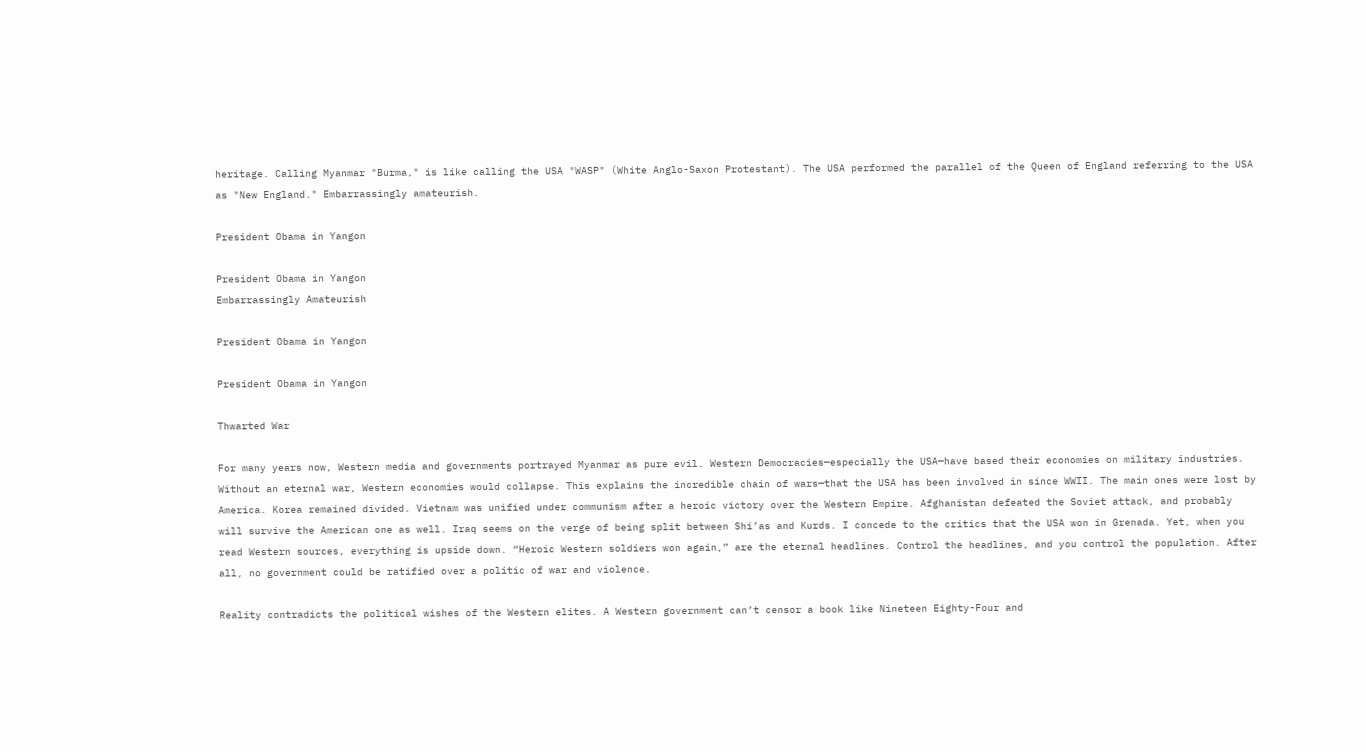heritage. Calling Myanmar "Burma," is like calling the USA "WASP" (White Anglo-Saxon Protestant). The USA performed the parallel of the Queen of England referring to the USA as "New England." Embarrassingly amateurish.

President Obama in Yangon

President Obama in Yangon
Embarrassingly Amateurish

President Obama in Yangon

President Obama in Yangon

Thwarted War

For many years now, Western media and governments portrayed Myanmar as pure evil. Western Democracies—especially the USA—have based their economies on military industries. Without an eternal war, Western economies would collapse. This explains the incredible chain of wars—that the USA has been involved in since WWII. The main ones were lost by America. Korea remained divided. Vietnam was unified under communism after a heroic victory over the Western Empire. Afghanistan defeated the Soviet attack, and probably will survive the American one as well. Iraq seems on the verge of being split between Shi’as and Kurds. I concede to the critics that the USA won in Grenada. Yet, when you read Western sources, everything is upside down. “Heroic Western soldiers won again,” are the eternal headlines. Control the headlines, and you control the population. After all, no government could be ratified over a politic of war and violence.

Reality contradicts the political wishes of the Western elites. A Western government can’t censor a book like Nineteen Eighty-Four and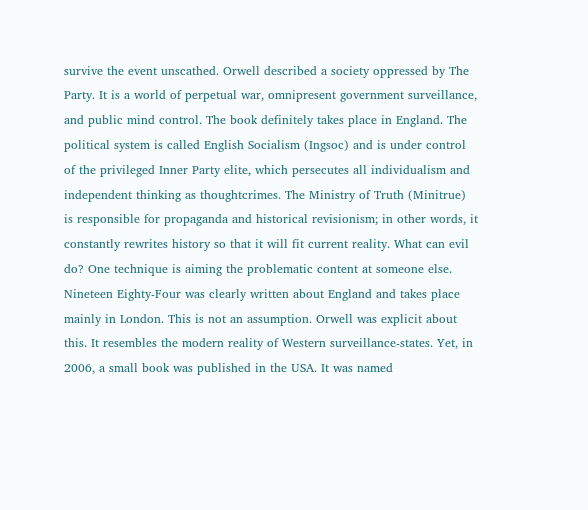survive the event unscathed. Orwell described a society oppressed by The Party. It is a world of perpetual war, omnipresent government surveillance, and public mind control. The book definitely takes place in England. The political system is called English Socialism (Ingsoc) and is under control of the privileged Inner Party elite, which persecutes all individualism and independent thinking as thoughtcrimes. The Ministry of Truth (Minitrue) is responsible for propaganda and historical revisionism; in other words, it constantly rewrites history so that it will fit current reality. What can evil do? One technique is aiming the problematic content at someone else. Nineteen Eighty-Four was clearly written about England and takes place mainly in London. This is not an assumption. Orwell was explicit about this. It resembles the modern reality of Western surveillance-states. Yet, in 2006, a small book was published in the USA. It was named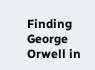Finding George Orwell in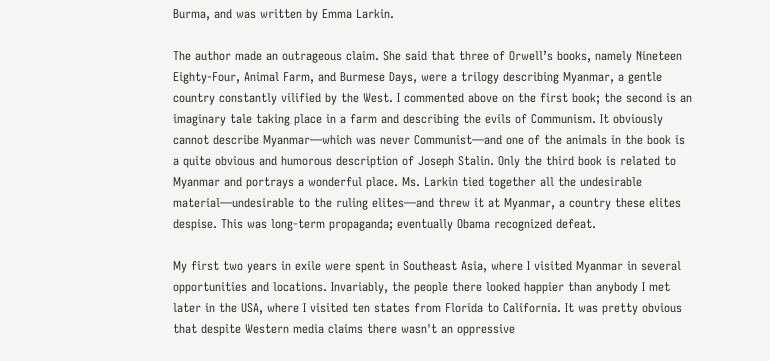Burma, and was written by Emma Larkin.

The author made an outrageous claim. She said that three of Orwell’s books, namely Nineteen Eighty-Four, Animal Farm, and Burmese Days, were a trilogy describing Myanmar, a gentle country constantly vilified by the West. I commented above on the first book; the second is an imaginary tale taking place in a farm and describing the evils of Communism. It obviously cannot describe Myanmar—which was never Communist—and one of the animals in the book is a quite obvious and humorous description of Joseph Stalin. Only the third book is related to Myanmar and portrays a wonderful place. Ms. Larkin tied together all the undesirable material—undesirable to the ruling elites—and threw it at Myanmar, a country these elites despise. This was long-term propaganda; eventually Obama recognized defeat.

My first two years in exile were spent in Southeast Asia, where I visited Myanmar in several opportunities and locations. Invariably, the people there looked happier than anybody I met later in the USA, where I visited ten states from Florida to California. It was pretty obvious that despite Western media claims there wasn't an oppressive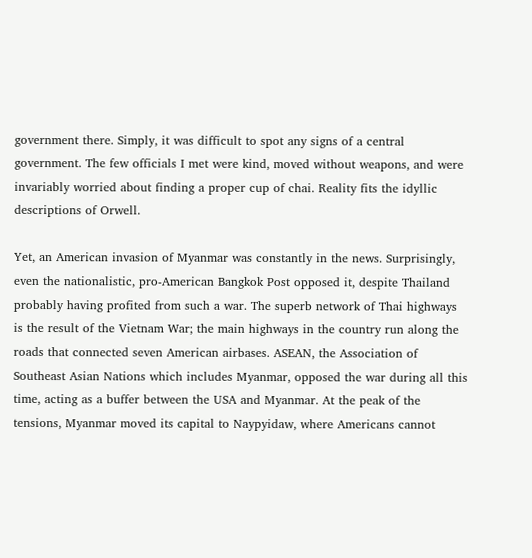government there. Simply, it was difficult to spot any signs of a central government. The few officials I met were kind, moved without weapons, and were invariably worried about finding a proper cup of chai. Reality fits the idyllic descriptions of Orwell.

Yet, an American invasion of Myanmar was constantly in the news. Surprisingly, even the nationalistic, pro-American Bangkok Post opposed it, despite Thailand probably having profited from such a war. The superb network of Thai highways is the result of the Vietnam War; the main highways in the country run along the roads that connected seven American airbases. ASEAN, the Association of Southeast Asian Nations which includes Myanmar, opposed the war during all this time, acting as a buffer between the USA and Myanmar. At the peak of the tensions, Myanmar moved its capital to Naypyidaw, where Americans cannot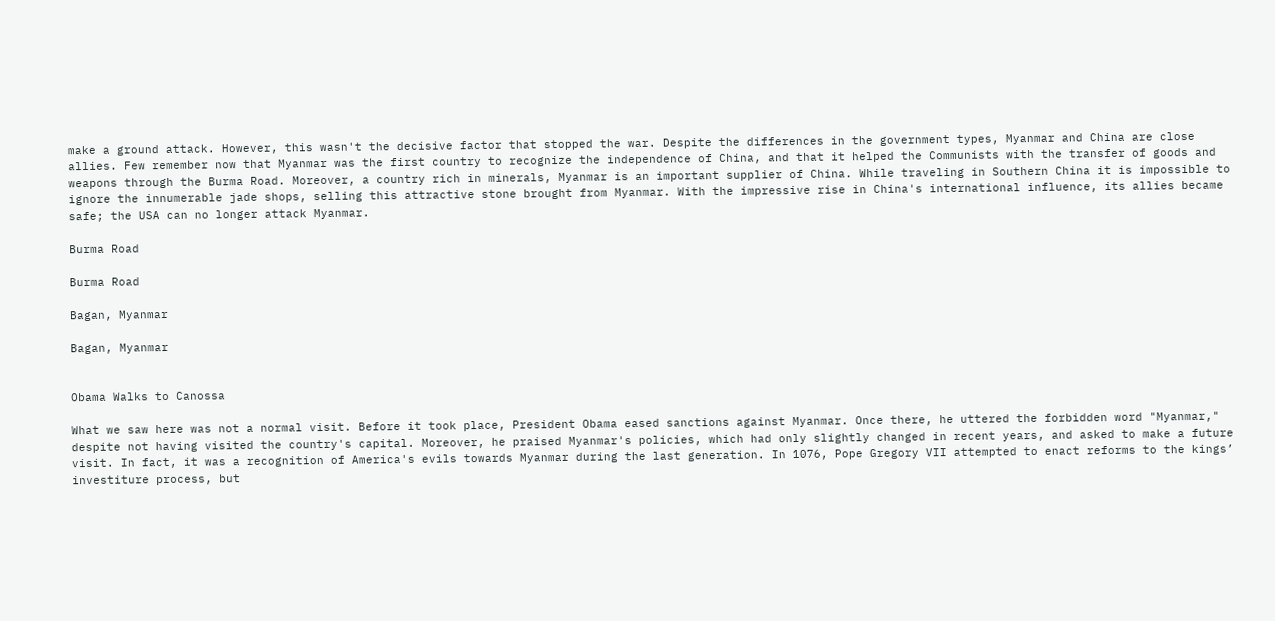make a ground attack. However, this wasn't the decisive factor that stopped the war. Despite the differences in the government types, Myanmar and China are close allies. Few remember now that Myanmar was the first country to recognize the independence of China, and that it helped the Communists with the transfer of goods and weapons through the Burma Road. Moreover, a country rich in minerals, Myanmar is an important supplier of China. While traveling in Southern China it is impossible to ignore the innumerable jade shops, selling this attractive stone brought from Myanmar. With the impressive rise in China's international influence, its allies became safe; the USA can no longer attack Myanmar.

Burma Road

Burma Road

Bagan, Myanmar

Bagan, Myanmar


Obama Walks to Canossa

What we saw here was not a normal visit. Before it took place, President Obama eased sanctions against Myanmar. Once there, he uttered the forbidden word "Myanmar," despite not having visited the country's capital. Moreover, he praised Myanmar's policies, which had only slightly changed in recent years, and asked to make a future visit. In fact, it was a recognition of America's evils towards Myanmar during the last generation. In 1076, Pope Gregory VII attempted to enact reforms to the kings’ investiture process, but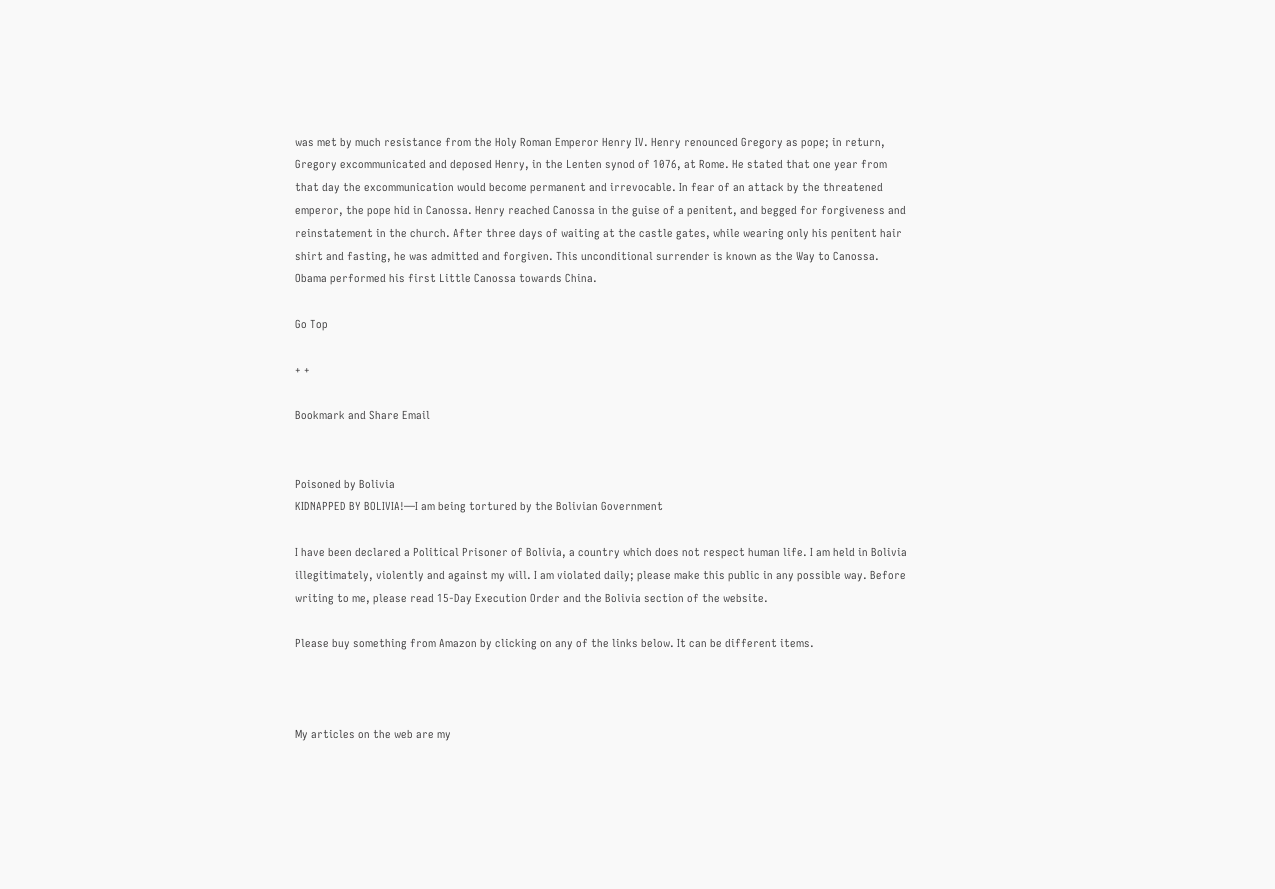was met by much resistance from the Holy Roman Emperor Henry IV. Henry renounced Gregory as pope; in return, Gregory excommunicated and deposed Henry, in the Lenten synod of 1076, at Rome. He stated that one year from that day the excommunication would become permanent and irrevocable. In fear of an attack by the threatened emperor, the pope hid in Canossa. Henry reached Canossa in the guise of a penitent, and begged for forgiveness and reinstatement in the church. After three days of waiting at the castle gates, while wearing only his penitent hair shirt and fasting, he was admitted and forgiven. This unconditional surrender is known as the Way to Canossa. Obama performed his first Little Canossa towards China.

Go Top

+ +

Bookmark and Share Email


Poisoned by Bolivia
KIDNAPPED BY BOLIVIA!—I am being tortured by the Bolivian Government

I have been declared a Political Prisoner of Bolivia, a country which does not respect human life. I am held in Bolivia illegitimately, violently and against my will. I am violated daily; please make this public in any possible way. Before writing to me, please read 15-Day Execution Order and the Bolivia section of the website.

Please buy something from Amazon by clicking on any of the links below. It can be different items.



My articles on the web are my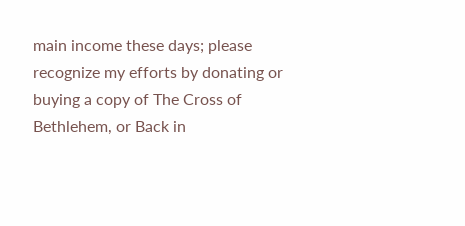main income these days; please recognize my efforts by donating or buying a copy of The Cross of Bethlehem, or Back in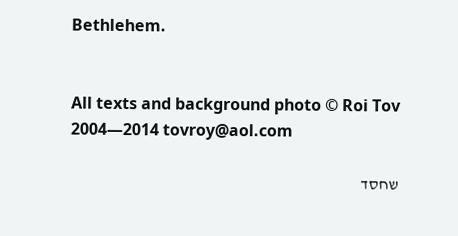Bethlehem.


All texts and background photo © Roi Tov 2004—2014 tovroy@aol.com

שחסד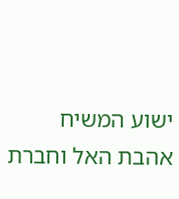ישוע המשיח אהבת האל וחברת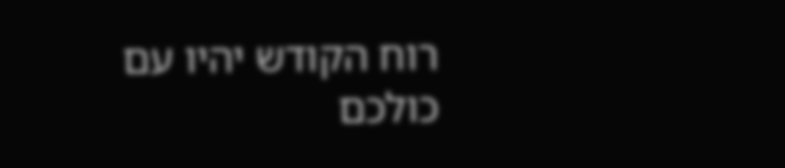רוח הקודש יהיו עם כולכם